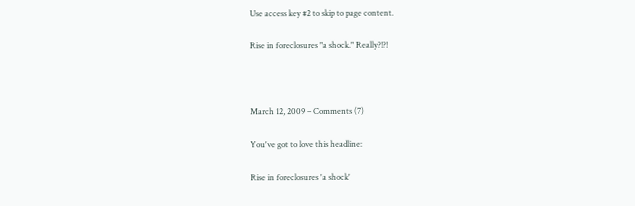Use access key #2 to skip to page content.

Rise in foreclosures "a shock." Really?!?!



March 12, 2009 – Comments (7)

You've got to love this headline:

Rise in foreclosures 'a shock'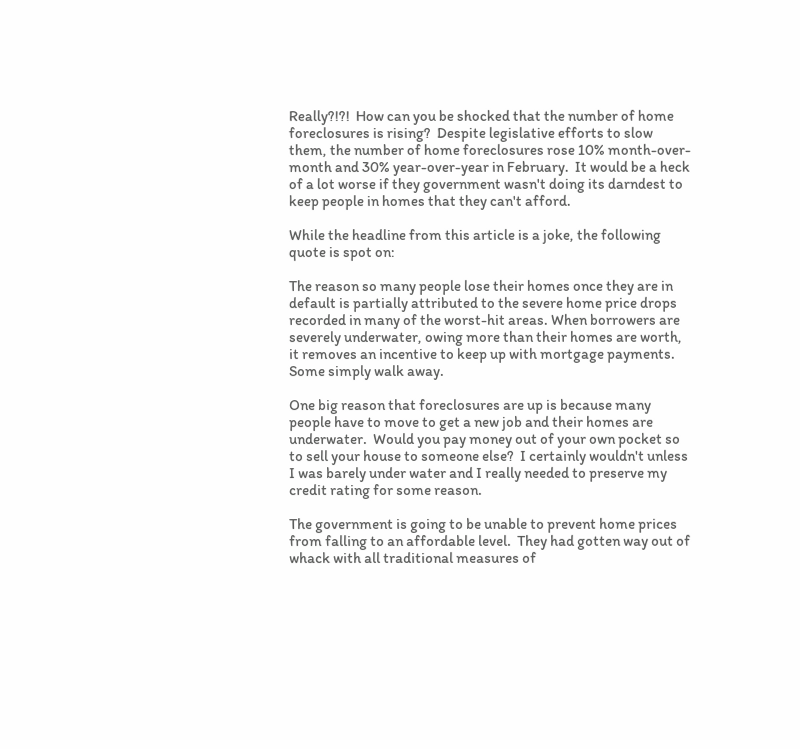Really?!?!  How can you be shocked that the number of home foreclosures is rising?  Despite legislative efforts to slow them, the number of home foreclosures rose 10% month-over-month and 30% year-over-year in February.  It would be a heck of a lot worse if they government wasn't doing its darndest to keep people in homes that they can't afford.

While the headline from this article is a joke, the following quote is spot on:

The reason so many people lose their homes once they are in default is partially attributed to the severe home price drops recorded in many of the worst-hit areas. When borrowers are severely underwater, owing more than their homes are worth, it removes an incentive to keep up with mortgage payments. Some simply walk away.

One big reason that foreclosures are up is because many people have to move to get a new job and their homes are underwater.  Would you pay money out of your own pocket so to sell your house to someone else?  I certainly wouldn't unless I was barely under water and I really needed to preserve my credit rating for some reason.

The government is going to be unable to prevent home prices from falling to an affordable level.  They had gotten way out of whack with all traditional measures of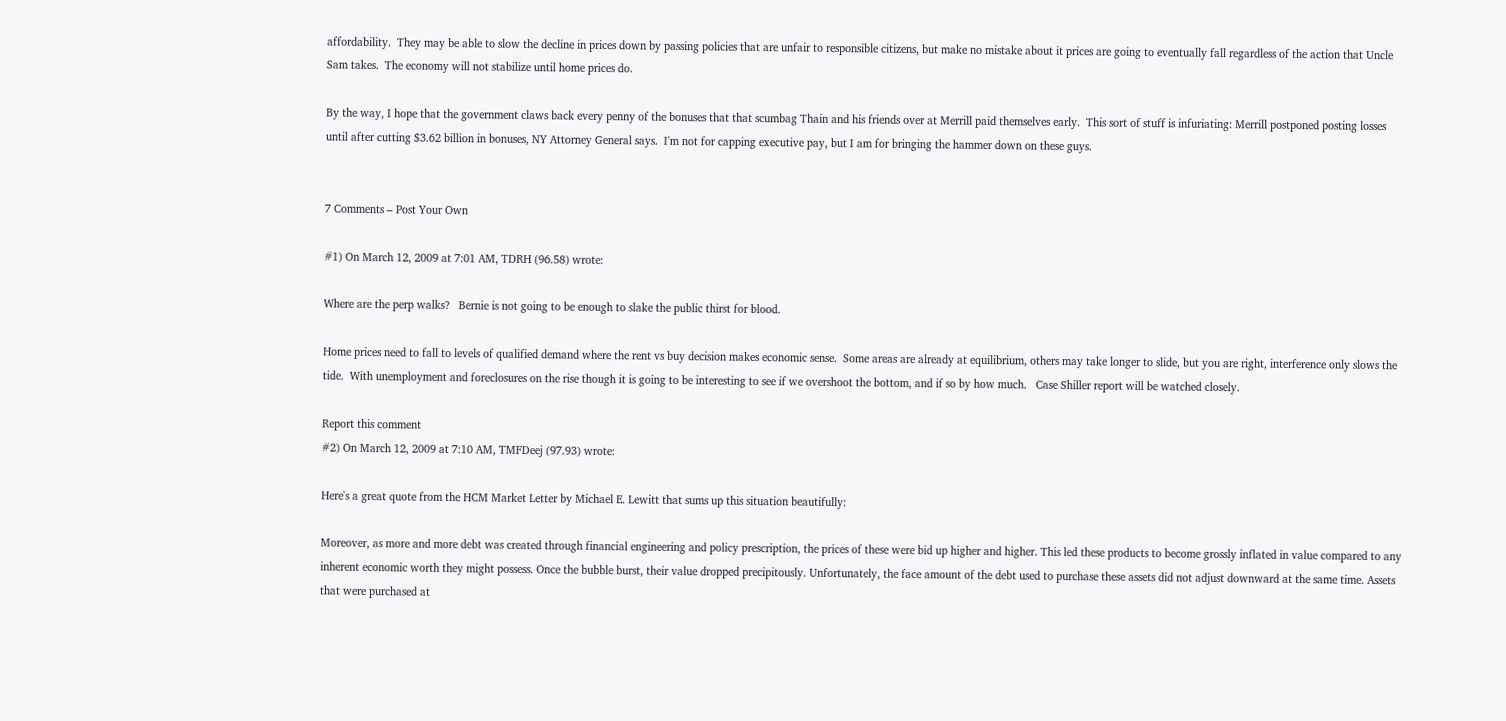affordability.  They may be able to slow the decline in prices down by passing policies that are unfair to responsible citizens, but make no mistake about it prices are going to eventually fall regardless of the action that Uncle Sam takes.  The economy will not stabilize until home prices do.

By the way, I hope that the government claws back every penny of the bonuses that that scumbag Thain and his friends over at Merrill paid themselves early.  This sort of stuff is infuriating: Merrill postponed posting losses until after cutting $3.62 billion in bonuses, NY Attorney General says.  I'm not for capping executive pay, but I am for bringing the hammer down on these guys.


7 Comments – Post Your Own

#1) On March 12, 2009 at 7:01 AM, TDRH (96.58) wrote:

Where are the perp walks?   Bernie is not going to be enough to slake the public thirst for blood.

Home prices need to fall to levels of qualified demand where the rent vs buy decision makes economic sense.  Some areas are already at equilibrium, others may take longer to slide, but you are right, interference only slows the tide.  With unemployment and foreclosures on the rise though it is going to be interesting to see if we overshoot the bottom, and if so by how much.   Case Shiller report will be watched closely.

Report this comment
#2) On March 12, 2009 at 7:10 AM, TMFDeej (97.93) wrote:

Here's a great quote from the HCM Market Letter by Michael E. Lewitt that sums up this situation beautifully:

Moreover, as more and more debt was created through financial engineering and policy prescription, the prices of these were bid up higher and higher. This led these products to become grossly inflated in value compared to any inherent economic worth they might possess. Once the bubble burst, their value dropped precipitously. Unfortunately, the face amount of the debt used to purchase these assets did not adjust downward at the same time. Assets that were purchased at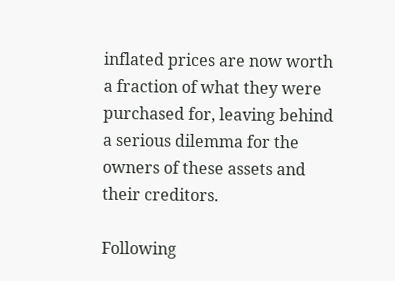inflated prices are now worth a fraction of what they were purchased for, leaving behind a serious dilemma for the owners of these assets and their creditors.

Following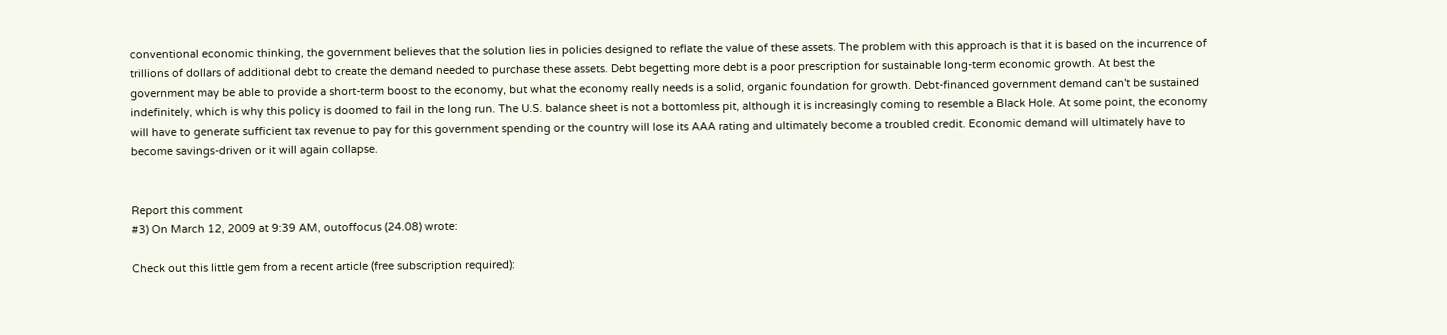conventional economic thinking, the government believes that the solution lies in policies designed to reflate the value of these assets. The problem with this approach is that it is based on the incurrence of trillions of dollars of additional debt to create the demand needed to purchase these assets. Debt begetting more debt is a poor prescription for sustainable long-term economic growth. At best the government may be able to provide a short-term boost to the economy, but what the economy really needs is a solid, organic foundation for growth. Debt-financed government demand can't be sustained indefinitely, which is why this policy is doomed to fail in the long run. The U.S. balance sheet is not a bottomless pit, although it is increasingly coming to resemble a Black Hole. At some point, the economy will have to generate sufficient tax revenue to pay for this government spending or the country will lose its AAA rating and ultimately become a troubled credit. Economic demand will ultimately have to become savings-driven or it will again collapse.


Report this comment
#3) On March 12, 2009 at 9:39 AM, outoffocus (24.08) wrote:

Check out this little gem from a recent article (free subscription required):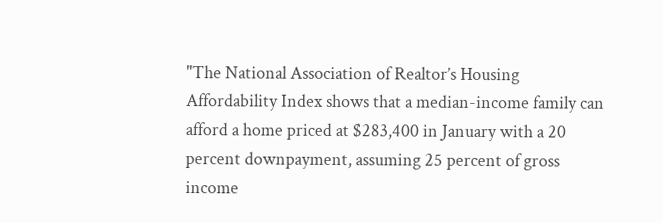"The National Association of Realtor’s Housing Affordability Index shows that a median-income family can afford a home priced at $283,400 in January with a 20 percent downpayment, assuming 25 percent of gross income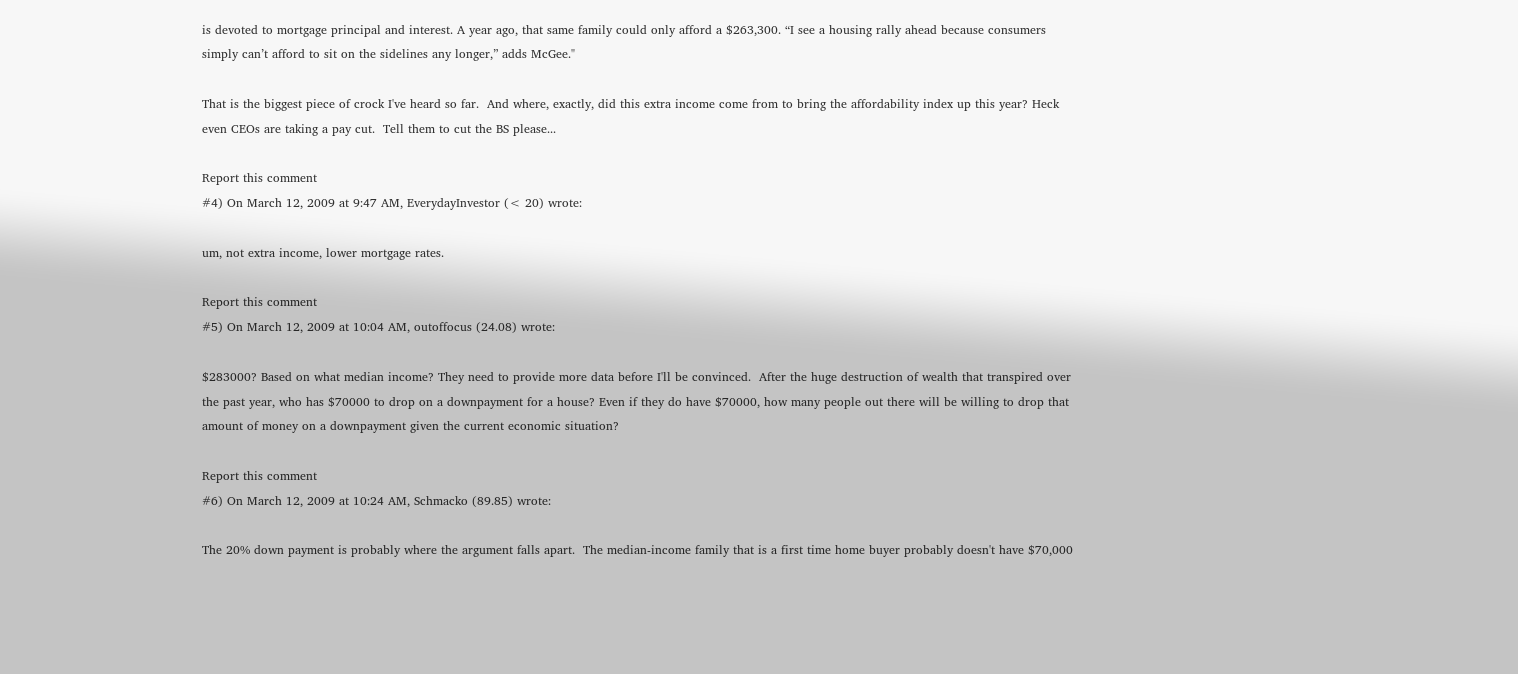is devoted to mortgage principal and interest. A year ago, that same family could only afford a $263,300. “I see a housing rally ahead because consumers simply can’t afford to sit on the sidelines any longer,” adds McGee."

That is the biggest piece of crock I've heard so far.  And where, exactly, did this extra income come from to bring the affordability index up this year? Heck even CEOs are taking a pay cut.  Tell them to cut the BS please...

Report this comment
#4) On March 12, 2009 at 9:47 AM, EverydayInvestor (< 20) wrote:

um, not extra income, lower mortgage rates.

Report this comment
#5) On March 12, 2009 at 10:04 AM, outoffocus (24.08) wrote:

$283000? Based on what median income? They need to provide more data before I'll be convinced.  After the huge destruction of wealth that transpired over the past year, who has $70000 to drop on a downpayment for a house? Even if they do have $70000, how many people out there will be willing to drop that amount of money on a downpayment given the current economic situation?

Report this comment
#6) On March 12, 2009 at 10:24 AM, Schmacko (89.85) wrote:

The 20% down payment is probably where the argument falls apart.  The median-income family that is a first time home buyer probably doesn't have $70,000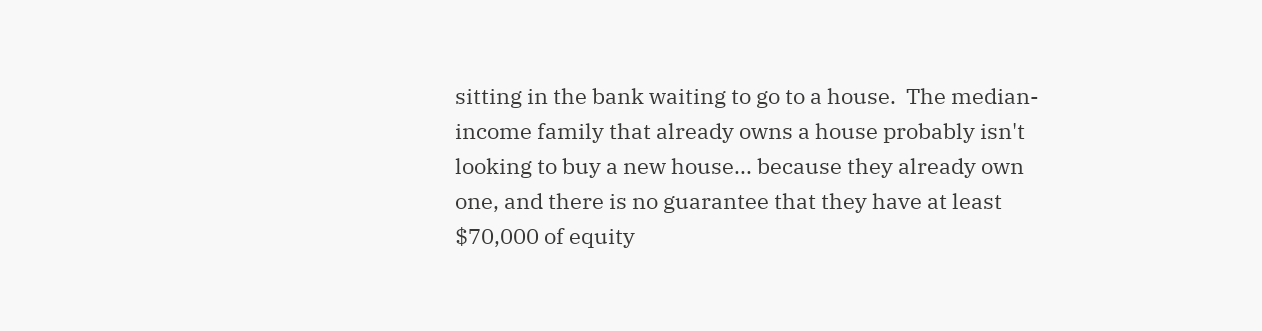sitting in the bank waiting to go to a house.  The median-income family that already owns a house probably isn't looking to buy a new house... because they already own one, and there is no guarantee that they have at least $70,000 of equity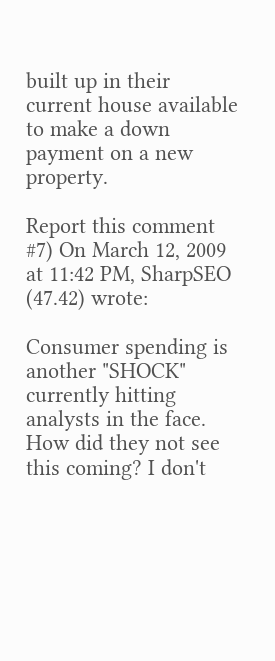built up in their current house available to make a down payment on a new property.

Report this comment
#7) On March 12, 2009 at 11:42 PM, SharpSEO (47.42) wrote:

Consumer spending is another "SHOCK" currently hitting analysts in the face. How did they not see this coming? I don't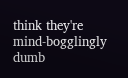think they're mind-bogglingly dumb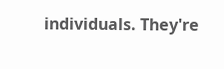individuals. They're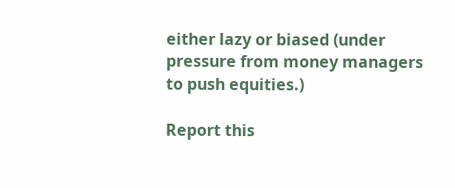either lazy or biased (under pressure from money managers to push equities.)

Report this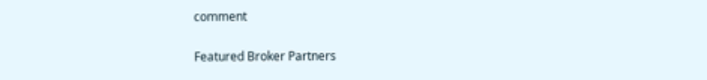comment

Featured Broker Partners